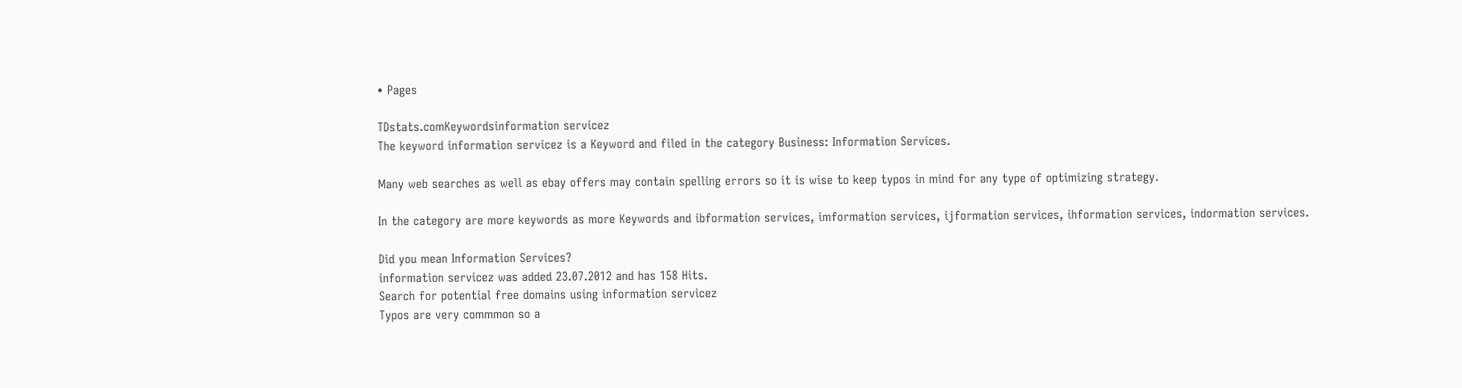• Pages

TDstats.comKeywordsinformation servicez
The keyword information servicez is a Keyword and filed in the category Business: Information Services.

Many web searches as well as ebay offers may contain spelling errors so it is wise to keep typos in mind for any type of optimizing strategy.

In the category are more keywords as more Keywords and ibformation services, imformation services, ijformation services, ihformation services, indormation services.

Did you mean Information Services?
information servicez was added 23.07.2012 and has 158 Hits.
Search for potential free domains using information servicez
Typos are very commmon so a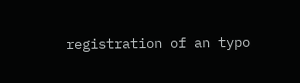registration of an typo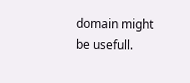domain might be usefull.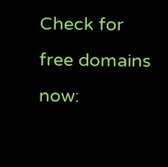Check for free domains now: